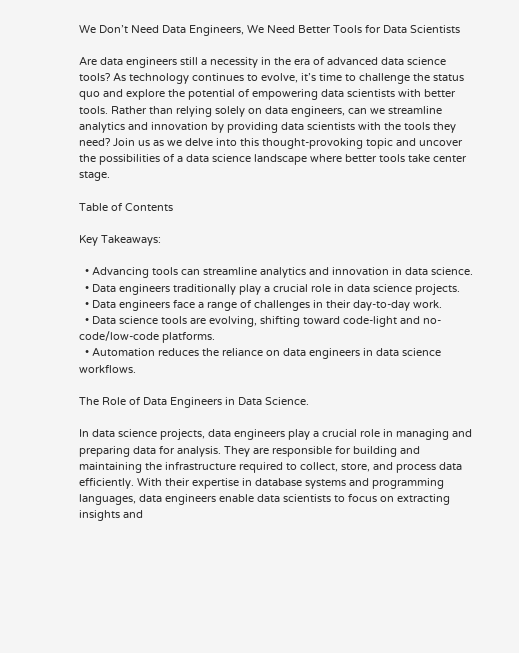We Don’t Need Data Engineers, We Need Better Tools for Data Scientists

Are data engineers still a necessity in the era of advanced data science tools? As technology continues to evolve, it’s time to challenge the status quo and explore the potential of empowering data scientists with better tools. Rather than relying solely on data engineers, can we streamline analytics and innovation by providing data scientists with the tools they need? Join us as we delve into this thought-provoking topic and uncover the possibilities of a data science landscape where better tools take center stage.

Table of Contents

Key Takeaways:

  • Advancing tools can streamline analytics and innovation in data science.
  • Data engineers traditionally play a crucial role in data science projects.
  • Data engineers face a range of challenges in their day-to-day work.
  • Data science tools are evolving, shifting toward code-light and no-code/low-code platforms.
  • Automation reduces the reliance on data engineers in data science workflows.

The Role of Data Engineers in Data Science.

In data science projects, data engineers play a crucial role in managing and preparing data for analysis. They are responsible for building and maintaining the infrastructure required to collect, store, and process data efficiently. With their expertise in database systems and programming languages, data engineers enable data scientists to focus on extracting insights and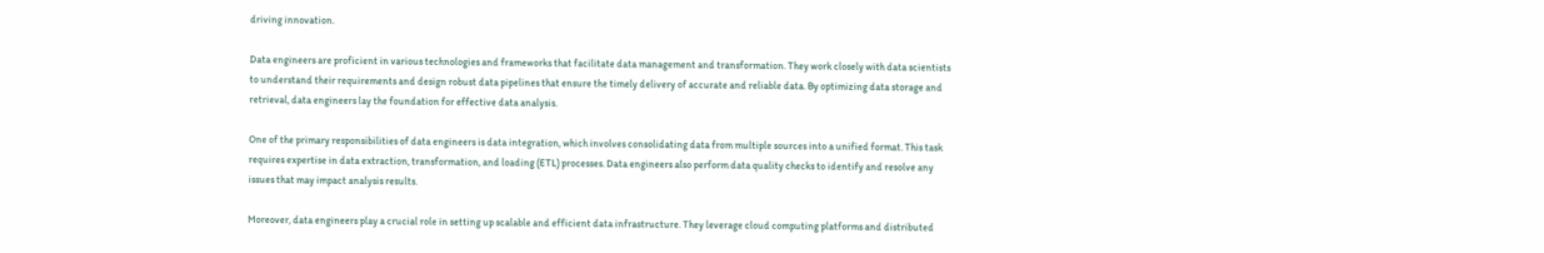driving innovation.

Data engineers are proficient in various technologies and frameworks that facilitate data management and transformation. They work closely with data scientists to understand their requirements and design robust data pipelines that ensure the timely delivery of accurate and reliable data. By optimizing data storage and retrieval, data engineers lay the foundation for effective data analysis.

One of the primary responsibilities of data engineers is data integration, which involves consolidating data from multiple sources into a unified format. This task requires expertise in data extraction, transformation, and loading (ETL) processes. Data engineers also perform data quality checks to identify and resolve any issues that may impact analysis results.

Moreover, data engineers play a crucial role in setting up scalable and efficient data infrastructure. They leverage cloud computing platforms and distributed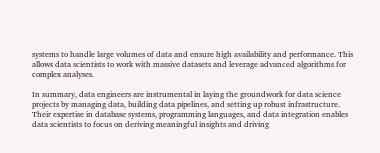systems to handle large volumes of data and ensure high availability and performance. This allows data scientists to work with massive datasets and leverage advanced algorithms for complex analyses.

In summary, data engineers are instrumental in laying the groundwork for data science projects by managing data, building data pipelines, and setting up robust infrastructure. Their expertise in database systems, programming languages, and data integration enables data scientists to focus on deriving meaningful insights and driving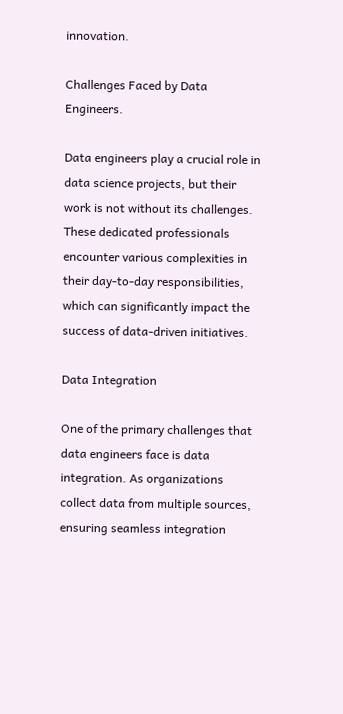innovation.

Challenges Faced by Data Engineers.

Data engineers play a crucial role in data science projects, but their work is not without its challenges. These dedicated professionals encounter various complexities in their day-to-day responsibilities, which can significantly impact the success of data-driven initiatives.

Data Integration

One of the primary challenges that data engineers face is data integration. As organizations collect data from multiple sources, ensuring seamless integration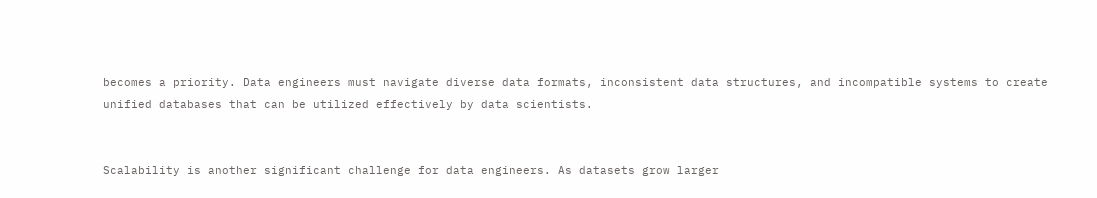becomes a priority. Data engineers must navigate diverse data formats, inconsistent data structures, and incompatible systems to create unified databases that can be utilized effectively by data scientists.


Scalability is another significant challenge for data engineers. As datasets grow larger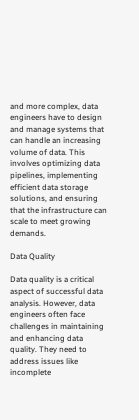and more complex, data engineers have to design and manage systems that can handle an increasing volume of data. This involves optimizing data pipelines, implementing efficient data storage solutions, and ensuring that the infrastructure can scale to meet growing demands.

Data Quality

Data quality is a critical aspect of successful data analysis. However, data engineers often face challenges in maintaining and enhancing data quality. They need to address issues like incomplete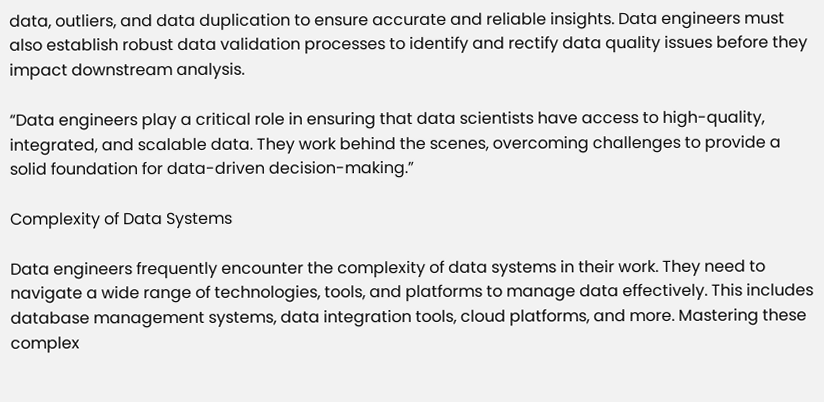data, outliers, and data duplication to ensure accurate and reliable insights. Data engineers must also establish robust data validation processes to identify and rectify data quality issues before they impact downstream analysis.

“Data engineers play a critical role in ensuring that data scientists have access to high-quality, integrated, and scalable data. They work behind the scenes, overcoming challenges to provide a solid foundation for data-driven decision-making.”

Complexity of Data Systems

Data engineers frequently encounter the complexity of data systems in their work. They need to navigate a wide range of technologies, tools, and platforms to manage data effectively. This includes database management systems, data integration tools, cloud platforms, and more. Mastering these complex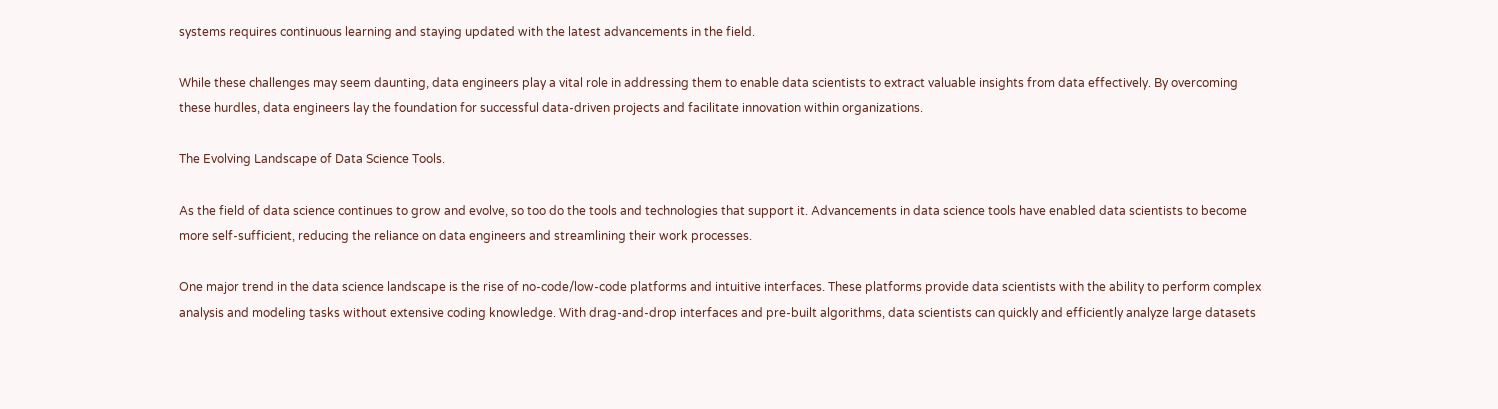systems requires continuous learning and staying updated with the latest advancements in the field.

While these challenges may seem daunting, data engineers play a vital role in addressing them to enable data scientists to extract valuable insights from data effectively. By overcoming these hurdles, data engineers lay the foundation for successful data-driven projects and facilitate innovation within organizations.

The Evolving Landscape of Data Science Tools.

As the field of data science continues to grow and evolve, so too do the tools and technologies that support it. Advancements in data science tools have enabled data scientists to become more self-sufficient, reducing the reliance on data engineers and streamlining their work processes.

One major trend in the data science landscape is the rise of no-code/low-code platforms and intuitive interfaces. These platforms provide data scientists with the ability to perform complex analysis and modeling tasks without extensive coding knowledge. With drag-and-drop interfaces and pre-built algorithms, data scientists can quickly and efficiently analyze large datasets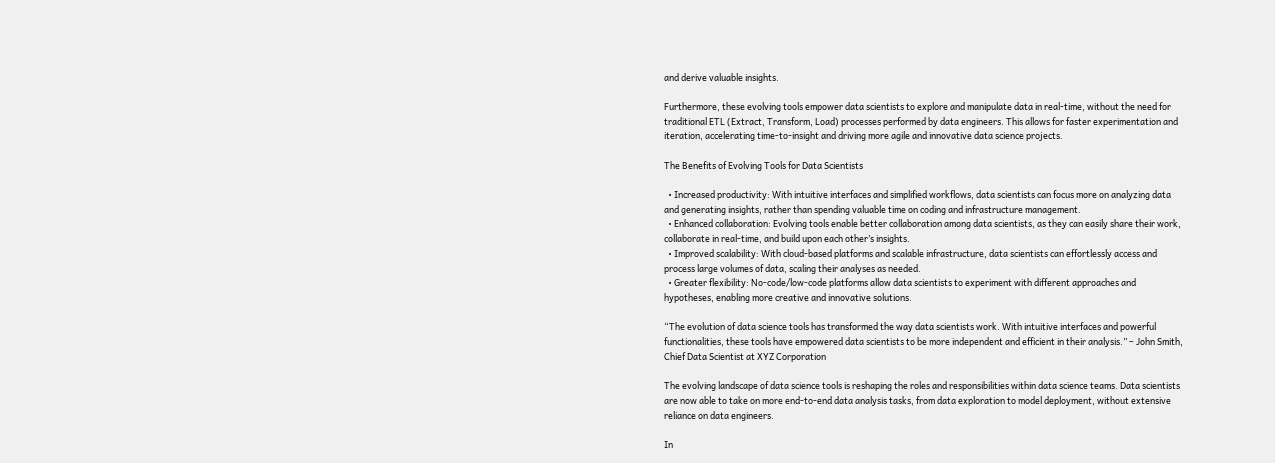and derive valuable insights.

Furthermore, these evolving tools empower data scientists to explore and manipulate data in real-time, without the need for traditional ETL (Extract, Transform, Load) processes performed by data engineers. This allows for faster experimentation and iteration, accelerating time-to-insight and driving more agile and innovative data science projects.

The Benefits of Evolving Tools for Data Scientists

  • Increased productivity: With intuitive interfaces and simplified workflows, data scientists can focus more on analyzing data and generating insights, rather than spending valuable time on coding and infrastructure management.
  • Enhanced collaboration: Evolving tools enable better collaboration among data scientists, as they can easily share their work, collaborate in real-time, and build upon each other’s insights.
  • Improved scalability: With cloud-based platforms and scalable infrastructure, data scientists can effortlessly access and process large volumes of data, scaling their analyses as needed.
  • Greater flexibility: No-code/low-code platforms allow data scientists to experiment with different approaches and hypotheses, enabling more creative and innovative solutions.

“The evolution of data science tools has transformed the way data scientists work. With intuitive interfaces and powerful functionalities, these tools have empowered data scientists to be more independent and efficient in their analysis.” – John Smith, Chief Data Scientist at XYZ Corporation

The evolving landscape of data science tools is reshaping the roles and responsibilities within data science teams. Data scientists are now able to take on more end-to-end data analysis tasks, from data exploration to model deployment, without extensive reliance on data engineers.

In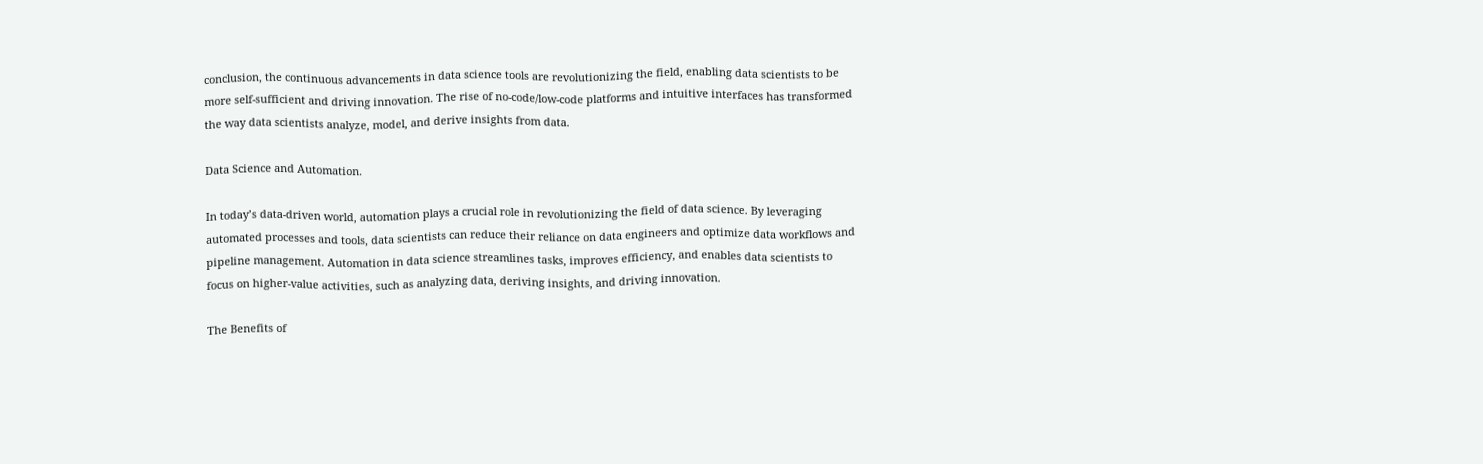conclusion, the continuous advancements in data science tools are revolutionizing the field, enabling data scientists to be more self-sufficient and driving innovation. The rise of no-code/low-code platforms and intuitive interfaces has transformed the way data scientists analyze, model, and derive insights from data.

Data Science and Automation.

In today’s data-driven world, automation plays a crucial role in revolutionizing the field of data science. By leveraging automated processes and tools, data scientists can reduce their reliance on data engineers and optimize data workflows and pipeline management. Automation in data science streamlines tasks, improves efficiency, and enables data scientists to focus on higher-value activities, such as analyzing data, deriving insights, and driving innovation.

The Benefits of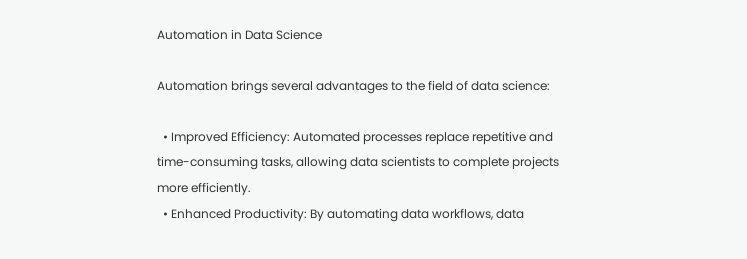Automation in Data Science

Automation brings several advantages to the field of data science:

  • Improved Efficiency: Automated processes replace repetitive and time-consuming tasks, allowing data scientists to complete projects more efficiently.
  • Enhanced Productivity: By automating data workflows, data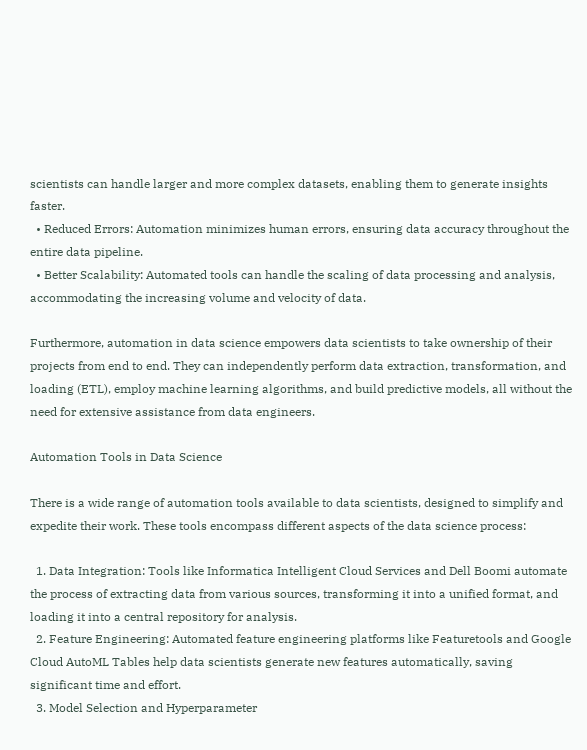scientists can handle larger and more complex datasets, enabling them to generate insights faster.
  • Reduced Errors: Automation minimizes human errors, ensuring data accuracy throughout the entire data pipeline.
  • Better Scalability: Automated tools can handle the scaling of data processing and analysis, accommodating the increasing volume and velocity of data.

Furthermore, automation in data science empowers data scientists to take ownership of their projects from end to end. They can independently perform data extraction, transformation, and loading (ETL), employ machine learning algorithms, and build predictive models, all without the need for extensive assistance from data engineers.

Automation Tools in Data Science

There is a wide range of automation tools available to data scientists, designed to simplify and expedite their work. These tools encompass different aspects of the data science process:

  1. Data Integration: Tools like Informatica Intelligent Cloud Services and Dell Boomi automate the process of extracting data from various sources, transforming it into a unified format, and loading it into a central repository for analysis.
  2. Feature Engineering: Automated feature engineering platforms like Featuretools and Google Cloud AutoML Tables help data scientists generate new features automatically, saving significant time and effort.
  3. Model Selection and Hyperparameter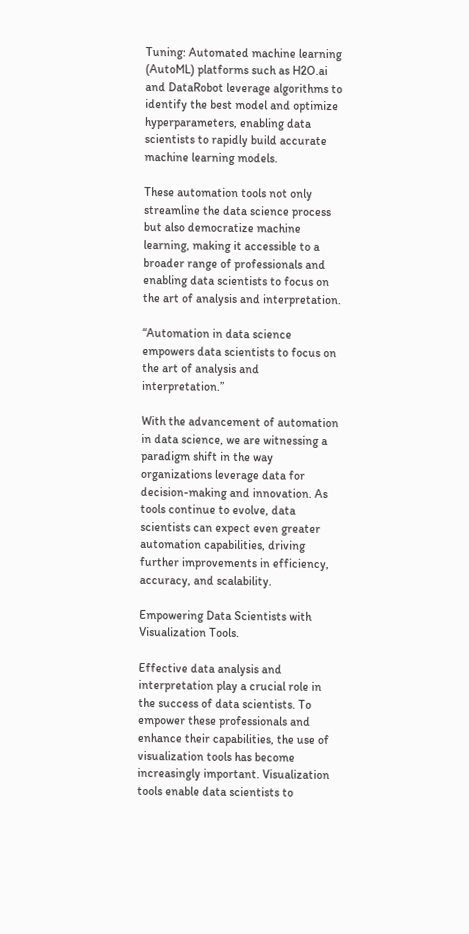Tuning: Automated machine learning (AutoML) platforms such as H2O.ai and DataRobot leverage algorithms to identify the best model and optimize hyperparameters, enabling data scientists to rapidly build accurate machine learning models.

These automation tools not only streamline the data science process but also democratize machine learning, making it accessible to a broader range of professionals and enabling data scientists to focus on the art of analysis and interpretation.

“Automation in data science empowers data scientists to focus on the art of analysis and interpretation.”

With the advancement of automation in data science, we are witnessing a paradigm shift in the way organizations leverage data for decision-making and innovation. As tools continue to evolve, data scientists can expect even greater automation capabilities, driving further improvements in efficiency, accuracy, and scalability.

Empowering Data Scientists with Visualization Tools.

Effective data analysis and interpretation play a crucial role in the success of data scientists. To empower these professionals and enhance their capabilities, the use of visualization tools has become increasingly important. Visualization tools enable data scientists to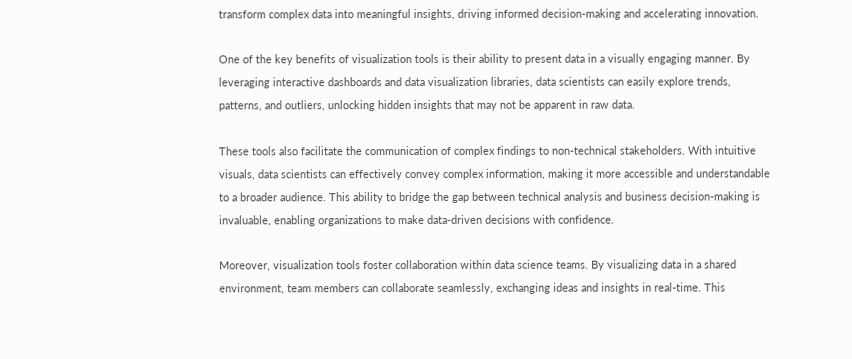transform complex data into meaningful insights, driving informed decision-making and accelerating innovation.

One of the key benefits of visualization tools is their ability to present data in a visually engaging manner. By leveraging interactive dashboards and data visualization libraries, data scientists can easily explore trends, patterns, and outliers, unlocking hidden insights that may not be apparent in raw data.

These tools also facilitate the communication of complex findings to non-technical stakeholders. With intuitive visuals, data scientists can effectively convey complex information, making it more accessible and understandable to a broader audience. This ability to bridge the gap between technical analysis and business decision-making is invaluable, enabling organizations to make data-driven decisions with confidence.

Moreover, visualization tools foster collaboration within data science teams. By visualizing data in a shared environment, team members can collaborate seamlessly, exchanging ideas and insights in real-time. This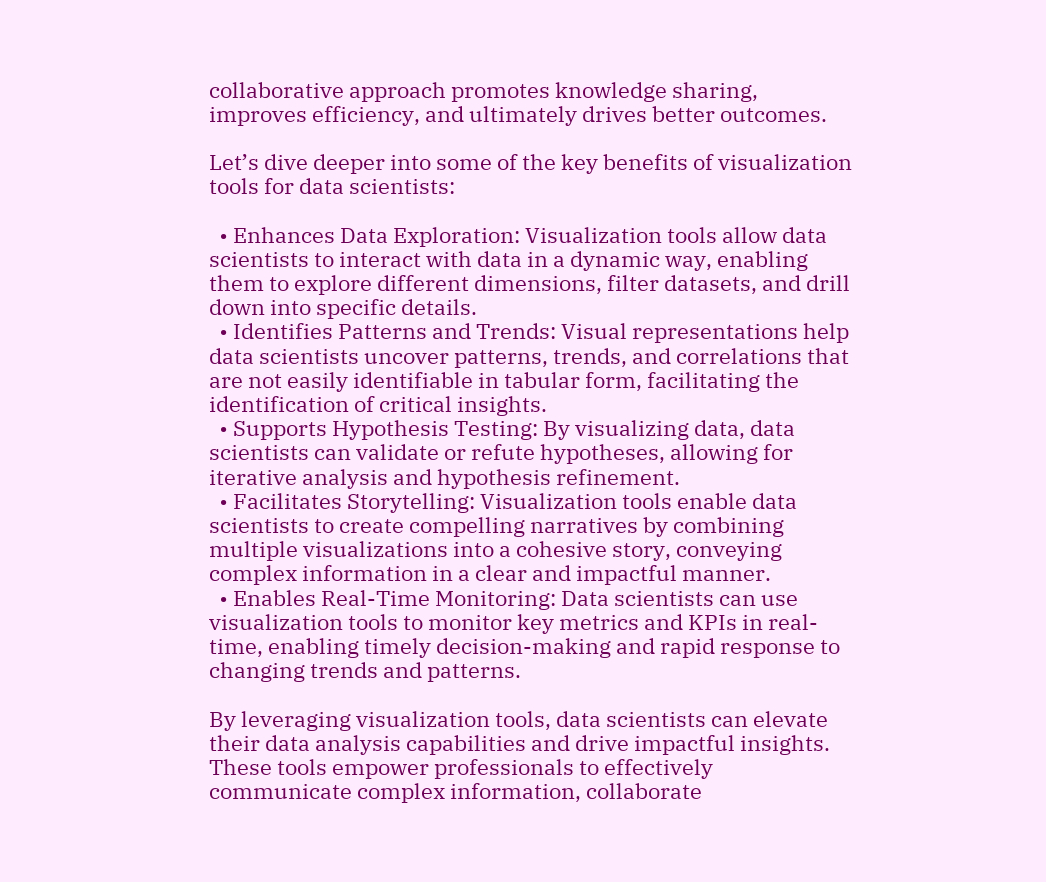collaborative approach promotes knowledge sharing, improves efficiency, and ultimately drives better outcomes.

Let’s dive deeper into some of the key benefits of visualization tools for data scientists:

  • Enhances Data Exploration: Visualization tools allow data scientists to interact with data in a dynamic way, enabling them to explore different dimensions, filter datasets, and drill down into specific details.
  • Identifies Patterns and Trends: Visual representations help data scientists uncover patterns, trends, and correlations that are not easily identifiable in tabular form, facilitating the identification of critical insights.
  • Supports Hypothesis Testing: By visualizing data, data scientists can validate or refute hypotheses, allowing for iterative analysis and hypothesis refinement.
  • Facilitates Storytelling: Visualization tools enable data scientists to create compelling narratives by combining multiple visualizations into a cohesive story, conveying complex information in a clear and impactful manner.
  • Enables Real-Time Monitoring: Data scientists can use visualization tools to monitor key metrics and KPIs in real-time, enabling timely decision-making and rapid response to changing trends and patterns.

By leveraging visualization tools, data scientists can elevate their data analysis capabilities and drive impactful insights. These tools empower professionals to effectively communicate complex information, collaborate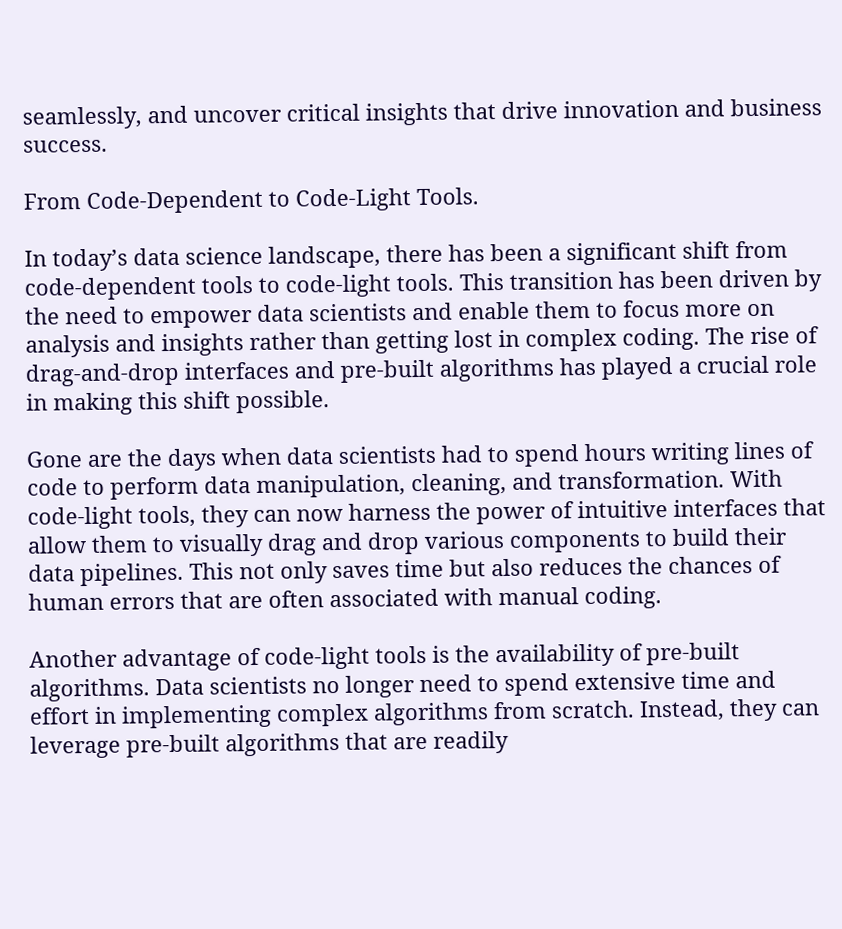seamlessly, and uncover critical insights that drive innovation and business success.

From Code-Dependent to Code-Light Tools.

In today’s data science landscape, there has been a significant shift from code-dependent tools to code-light tools. This transition has been driven by the need to empower data scientists and enable them to focus more on analysis and insights rather than getting lost in complex coding. The rise of drag-and-drop interfaces and pre-built algorithms has played a crucial role in making this shift possible.

Gone are the days when data scientists had to spend hours writing lines of code to perform data manipulation, cleaning, and transformation. With code-light tools, they can now harness the power of intuitive interfaces that allow them to visually drag and drop various components to build their data pipelines. This not only saves time but also reduces the chances of human errors that are often associated with manual coding.

Another advantage of code-light tools is the availability of pre-built algorithms. Data scientists no longer need to spend extensive time and effort in implementing complex algorithms from scratch. Instead, they can leverage pre-built algorithms that are readily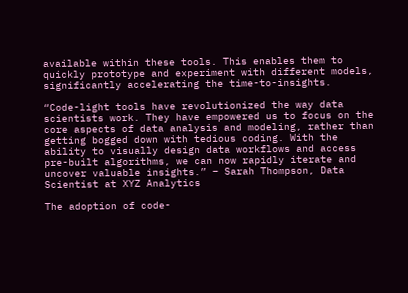available within these tools. This enables them to quickly prototype and experiment with different models, significantly accelerating the time-to-insights.

“Code-light tools have revolutionized the way data scientists work. They have empowered us to focus on the core aspects of data analysis and modeling, rather than getting bogged down with tedious coding. With the ability to visually design data workflows and access pre-built algorithms, we can now rapidly iterate and uncover valuable insights.” – Sarah Thompson, Data Scientist at XYZ Analytics

The adoption of code-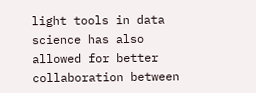light tools in data science has also allowed for better collaboration between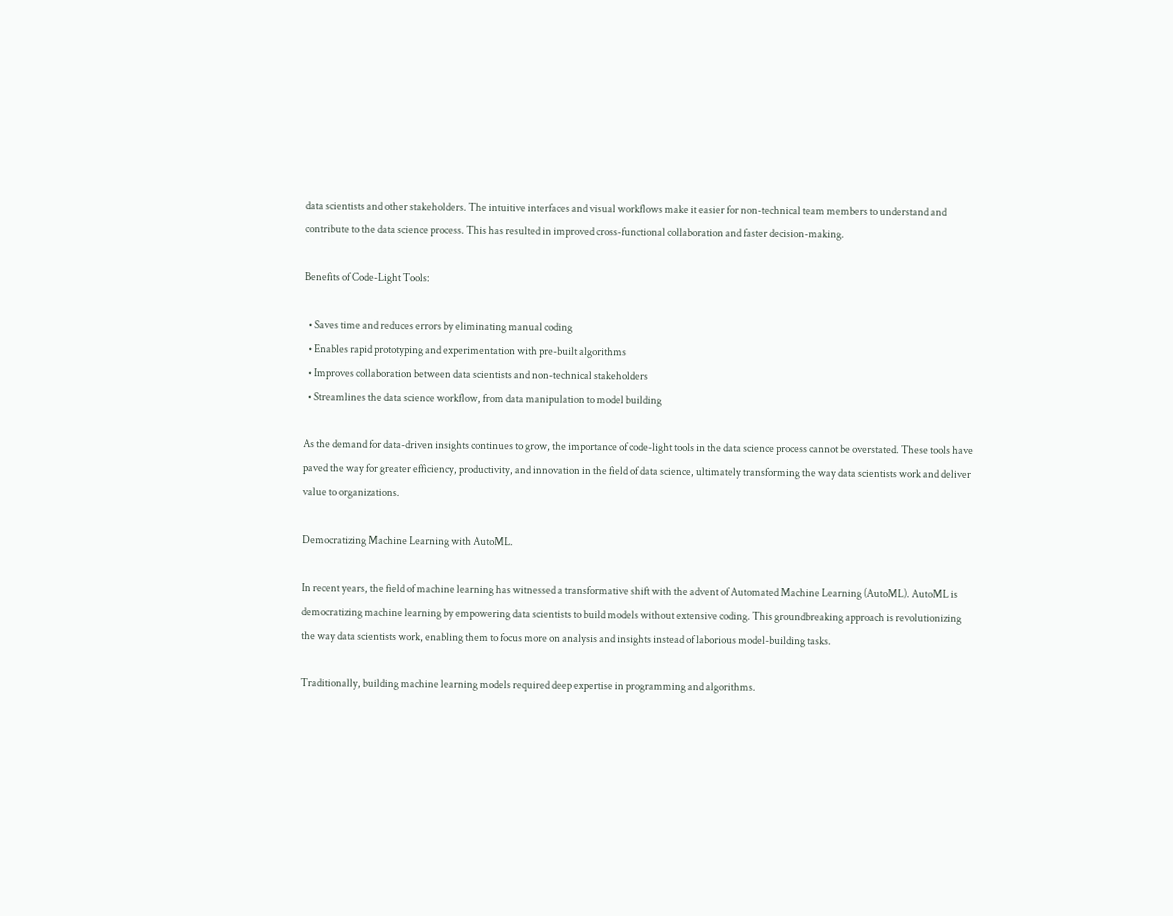data scientists and other stakeholders. The intuitive interfaces and visual workflows make it easier for non-technical team members to understand and contribute to the data science process. This has resulted in improved cross-functional collaboration and faster decision-making.

Benefits of Code-Light Tools:

  • Saves time and reduces errors by eliminating manual coding
  • Enables rapid prototyping and experimentation with pre-built algorithms
  • Improves collaboration between data scientists and non-technical stakeholders
  • Streamlines the data science workflow, from data manipulation to model building

As the demand for data-driven insights continues to grow, the importance of code-light tools in the data science process cannot be overstated. These tools have paved the way for greater efficiency, productivity, and innovation in the field of data science, ultimately transforming the way data scientists work and deliver value to organizations.

Democratizing Machine Learning with AutoML.

In recent years, the field of machine learning has witnessed a transformative shift with the advent of Automated Machine Learning (AutoML). AutoML is democratizing machine learning by empowering data scientists to build models without extensive coding. This groundbreaking approach is revolutionizing the way data scientists work, enabling them to focus more on analysis and insights instead of laborious model-building tasks.

Traditionally, building machine learning models required deep expertise in programming and algorithms.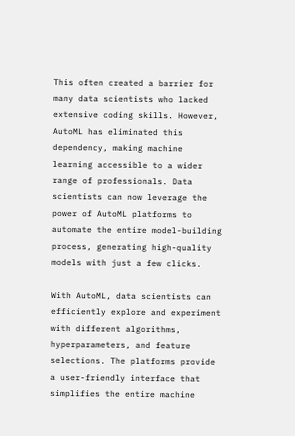This often created a barrier for many data scientists who lacked extensive coding skills. However, AutoML has eliminated this dependency, making machine learning accessible to a wider range of professionals. Data scientists can now leverage the power of AutoML platforms to automate the entire model-building process, generating high-quality models with just a few clicks.

With AutoML, data scientists can efficiently explore and experiment with different algorithms, hyperparameters, and feature selections. The platforms provide a user-friendly interface that simplifies the entire machine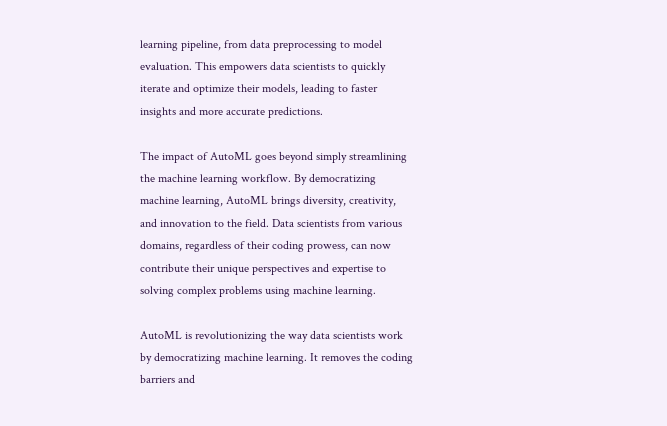learning pipeline, from data preprocessing to model evaluation. This empowers data scientists to quickly iterate and optimize their models, leading to faster insights and more accurate predictions.

The impact of AutoML goes beyond simply streamlining the machine learning workflow. By democratizing machine learning, AutoML brings diversity, creativity, and innovation to the field. Data scientists from various domains, regardless of their coding prowess, can now contribute their unique perspectives and expertise to solving complex problems using machine learning.

AutoML is revolutionizing the way data scientists work by democratizing machine learning. It removes the coding barriers and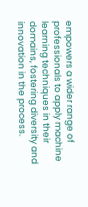empowers a wider range of professionals to apply machine learning techniques in their domains, fostering diversity and innovation in the process.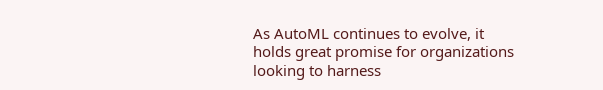As AutoML continues to evolve, it holds great promise for organizations looking to harness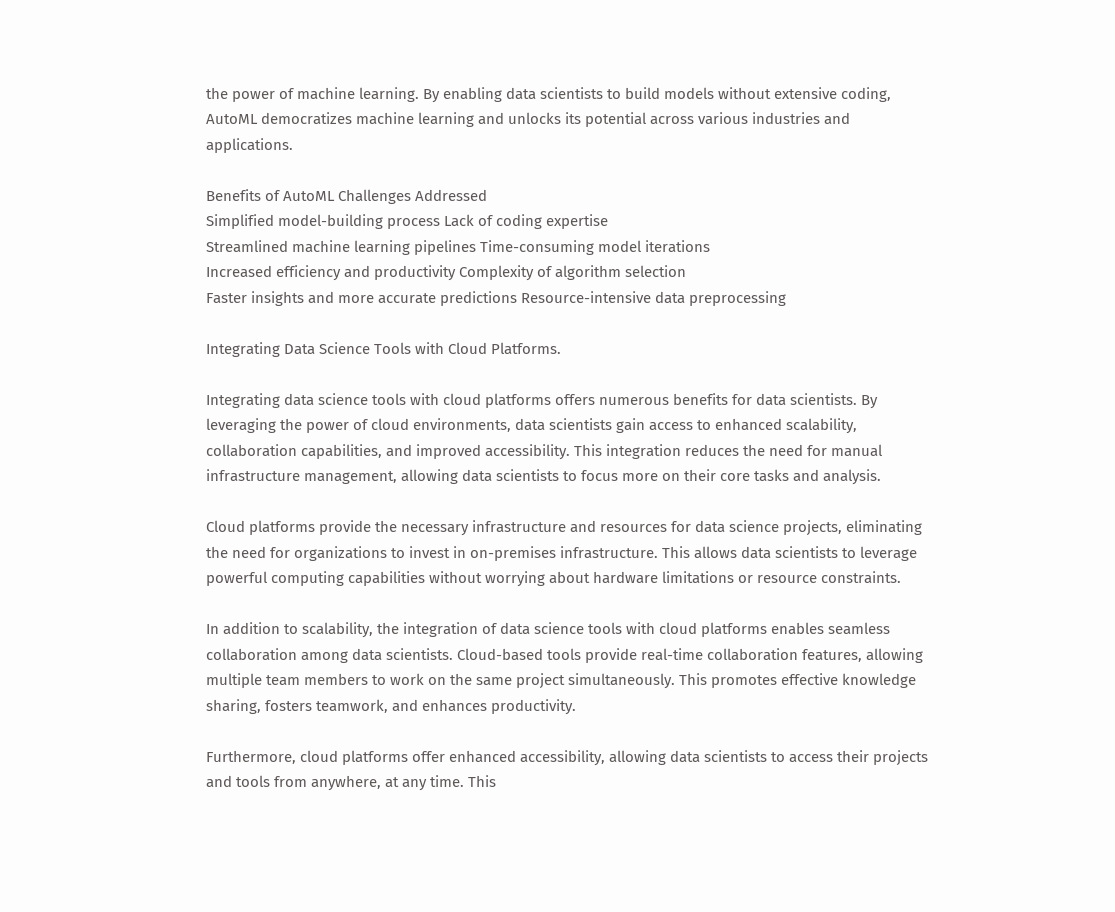the power of machine learning. By enabling data scientists to build models without extensive coding, AutoML democratizes machine learning and unlocks its potential across various industries and applications.

Benefits of AutoML Challenges Addressed
Simplified model-building process Lack of coding expertise
Streamlined machine learning pipelines Time-consuming model iterations
Increased efficiency and productivity Complexity of algorithm selection
Faster insights and more accurate predictions Resource-intensive data preprocessing

Integrating Data Science Tools with Cloud Platforms.

Integrating data science tools with cloud platforms offers numerous benefits for data scientists. By leveraging the power of cloud environments, data scientists gain access to enhanced scalability, collaboration capabilities, and improved accessibility. This integration reduces the need for manual infrastructure management, allowing data scientists to focus more on their core tasks and analysis.

Cloud platforms provide the necessary infrastructure and resources for data science projects, eliminating the need for organizations to invest in on-premises infrastructure. This allows data scientists to leverage powerful computing capabilities without worrying about hardware limitations or resource constraints.

In addition to scalability, the integration of data science tools with cloud platforms enables seamless collaboration among data scientists. Cloud-based tools provide real-time collaboration features, allowing multiple team members to work on the same project simultaneously. This promotes effective knowledge sharing, fosters teamwork, and enhances productivity.

Furthermore, cloud platforms offer enhanced accessibility, allowing data scientists to access their projects and tools from anywhere, at any time. This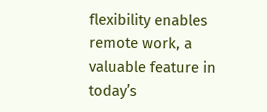flexibility enables remote work, a valuable feature in today’s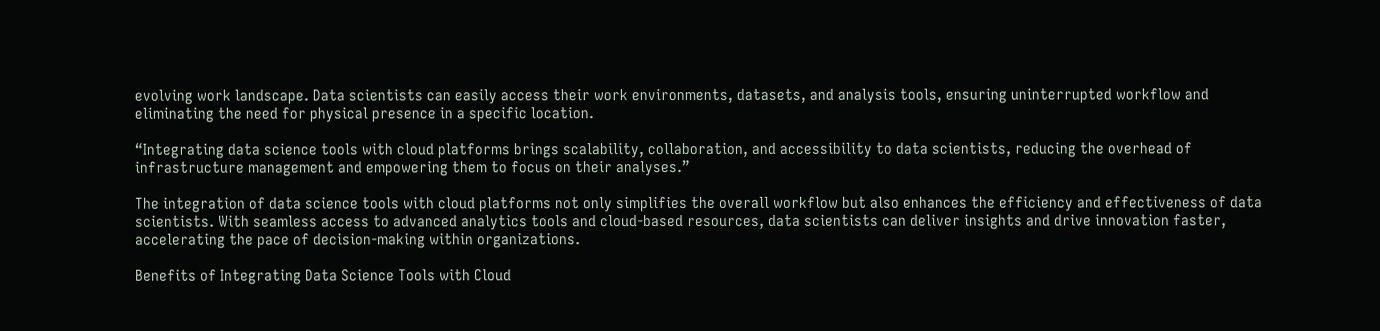evolving work landscape. Data scientists can easily access their work environments, datasets, and analysis tools, ensuring uninterrupted workflow and eliminating the need for physical presence in a specific location.

“Integrating data science tools with cloud platforms brings scalability, collaboration, and accessibility to data scientists, reducing the overhead of infrastructure management and empowering them to focus on their analyses.”

The integration of data science tools with cloud platforms not only simplifies the overall workflow but also enhances the efficiency and effectiveness of data scientists. With seamless access to advanced analytics tools and cloud-based resources, data scientists can deliver insights and drive innovation faster, accelerating the pace of decision-making within organizations.

Benefits of Integrating Data Science Tools with Cloud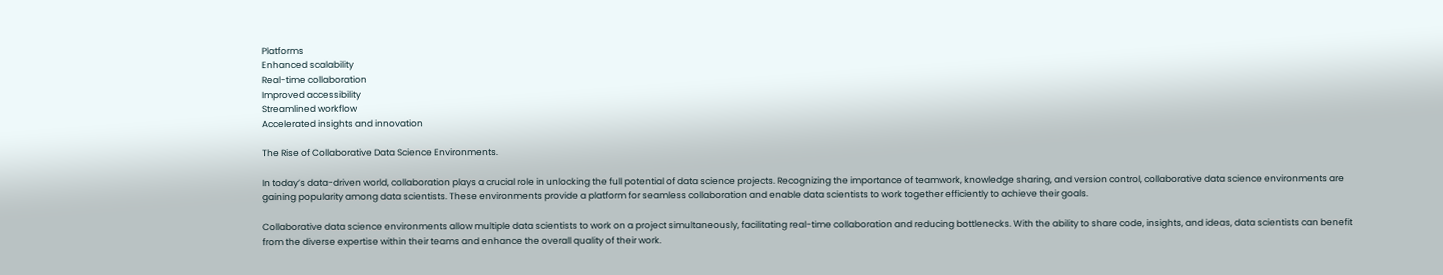Platforms
Enhanced scalability
Real-time collaboration
Improved accessibility
Streamlined workflow
Accelerated insights and innovation

The Rise of Collaborative Data Science Environments.

In today’s data-driven world, collaboration plays a crucial role in unlocking the full potential of data science projects. Recognizing the importance of teamwork, knowledge sharing, and version control, collaborative data science environments are gaining popularity among data scientists. These environments provide a platform for seamless collaboration and enable data scientists to work together efficiently to achieve their goals.

Collaborative data science environments allow multiple data scientists to work on a project simultaneously, facilitating real-time collaboration and reducing bottlenecks. With the ability to share code, insights, and ideas, data scientists can benefit from the diverse expertise within their teams and enhance the overall quality of their work.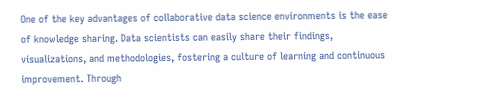One of the key advantages of collaborative data science environments is the ease of knowledge sharing. Data scientists can easily share their findings, visualizations, and methodologies, fostering a culture of learning and continuous improvement. Through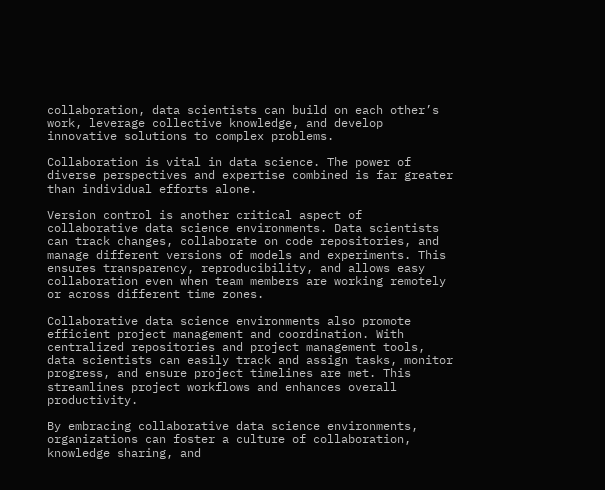collaboration, data scientists can build on each other’s work, leverage collective knowledge, and develop innovative solutions to complex problems.

Collaboration is vital in data science. The power of diverse perspectives and expertise combined is far greater than individual efforts alone.

Version control is another critical aspect of collaborative data science environments. Data scientists can track changes, collaborate on code repositories, and manage different versions of models and experiments. This ensures transparency, reproducibility, and allows easy collaboration even when team members are working remotely or across different time zones.

Collaborative data science environments also promote efficient project management and coordination. With centralized repositories and project management tools, data scientists can easily track and assign tasks, monitor progress, and ensure project timelines are met. This streamlines project workflows and enhances overall productivity.

By embracing collaborative data science environments, organizations can foster a culture of collaboration, knowledge sharing, and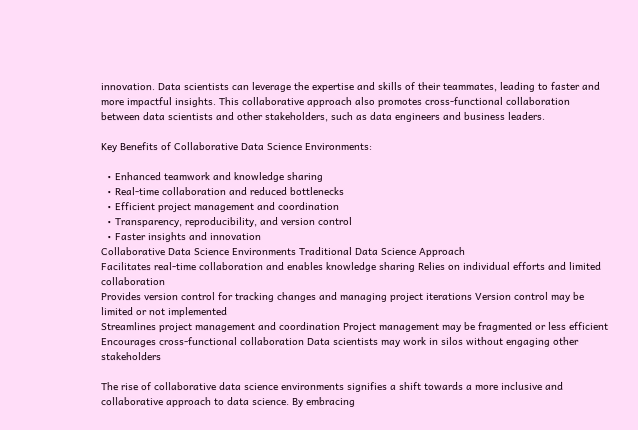innovation. Data scientists can leverage the expertise and skills of their teammates, leading to faster and more impactful insights. This collaborative approach also promotes cross-functional collaboration between data scientists and other stakeholders, such as data engineers and business leaders.

Key Benefits of Collaborative Data Science Environments:

  • Enhanced teamwork and knowledge sharing
  • Real-time collaboration and reduced bottlenecks
  • Efficient project management and coordination
  • Transparency, reproducibility, and version control
  • Faster insights and innovation
Collaborative Data Science Environments Traditional Data Science Approach
Facilitates real-time collaboration and enables knowledge sharing Relies on individual efforts and limited collaboration
Provides version control for tracking changes and managing project iterations Version control may be limited or not implemented
Streamlines project management and coordination Project management may be fragmented or less efficient
Encourages cross-functional collaboration Data scientists may work in silos without engaging other stakeholders

The rise of collaborative data science environments signifies a shift towards a more inclusive and collaborative approach to data science. By embracing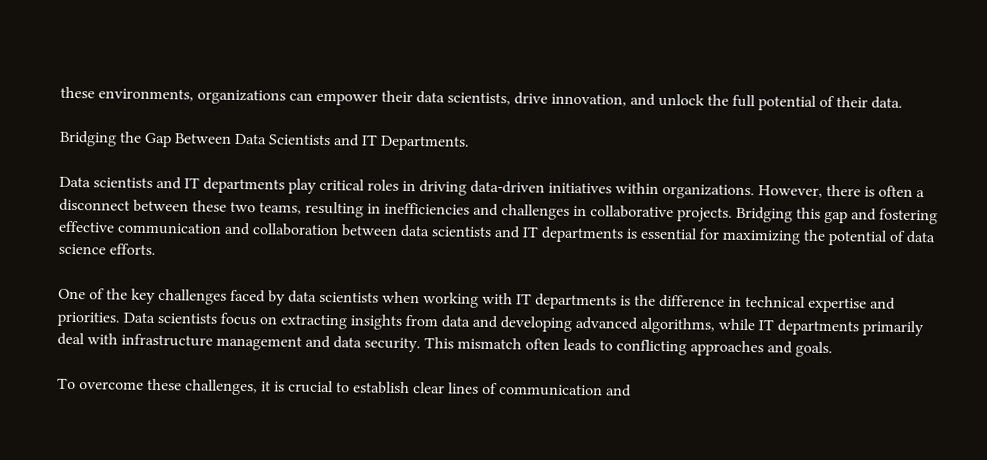these environments, organizations can empower their data scientists, drive innovation, and unlock the full potential of their data.

Bridging the Gap Between Data Scientists and IT Departments.

Data scientists and IT departments play critical roles in driving data-driven initiatives within organizations. However, there is often a disconnect between these two teams, resulting in inefficiencies and challenges in collaborative projects. Bridging this gap and fostering effective communication and collaboration between data scientists and IT departments is essential for maximizing the potential of data science efforts.

One of the key challenges faced by data scientists when working with IT departments is the difference in technical expertise and priorities. Data scientists focus on extracting insights from data and developing advanced algorithms, while IT departments primarily deal with infrastructure management and data security. This mismatch often leads to conflicting approaches and goals.

To overcome these challenges, it is crucial to establish clear lines of communication and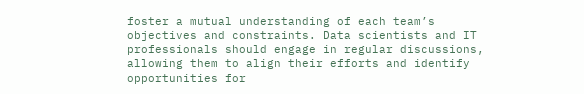foster a mutual understanding of each team’s objectives and constraints. Data scientists and IT professionals should engage in regular discussions, allowing them to align their efforts and identify opportunities for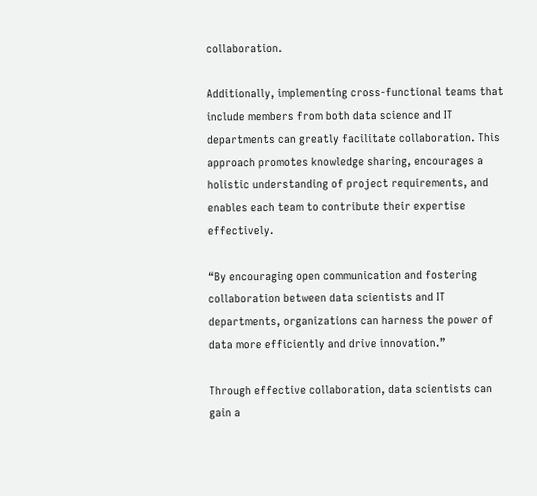collaboration.

Additionally, implementing cross-functional teams that include members from both data science and IT departments can greatly facilitate collaboration. This approach promotes knowledge sharing, encourages a holistic understanding of project requirements, and enables each team to contribute their expertise effectively.

“By encouraging open communication and fostering collaboration between data scientists and IT departments, organizations can harness the power of data more efficiently and drive innovation.”

Through effective collaboration, data scientists can gain a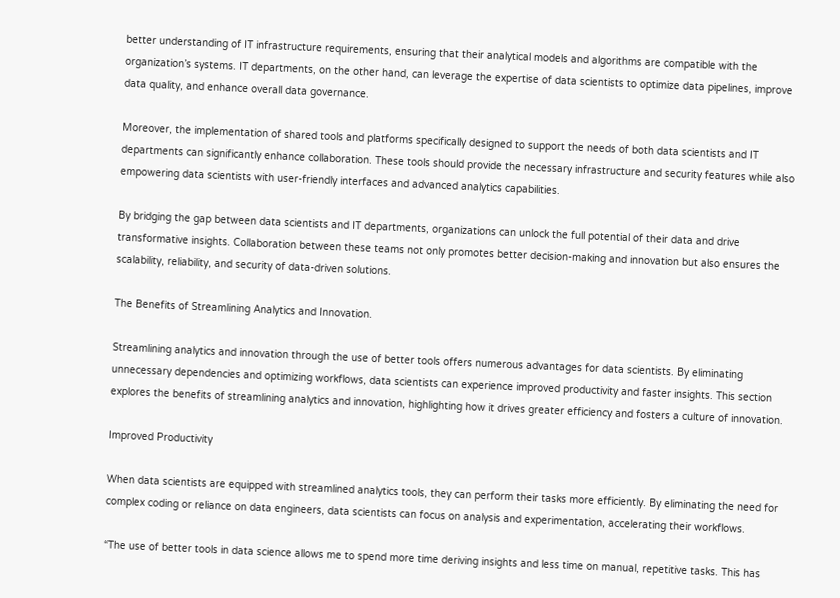better understanding of IT infrastructure requirements, ensuring that their analytical models and algorithms are compatible with the organization’s systems. IT departments, on the other hand, can leverage the expertise of data scientists to optimize data pipelines, improve data quality, and enhance overall data governance.

Moreover, the implementation of shared tools and platforms specifically designed to support the needs of both data scientists and IT departments can significantly enhance collaboration. These tools should provide the necessary infrastructure and security features while also empowering data scientists with user-friendly interfaces and advanced analytics capabilities.

By bridging the gap between data scientists and IT departments, organizations can unlock the full potential of their data and drive transformative insights. Collaboration between these teams not only promotes better decision-making and innovation but also ensures the scalability, reliability, and security of data-driven solutions.

The Benefits of Streamlining Analytics and Innovation.

Streamlining analytics and innovation through the use of better tools offers numerous advantages for data scientists. By eliminating unnecessary dependencies and optimizing workflows, data scientists can experience improved productivity and faster insights. This section explores the benefits of streamlining analytics and innovation, highlighting how it drives greater efficiency and fosters a culture of innovation.

Improved Productivity

When data scientists are equipped with streamlined analytics tools, they can perform their tasks more efficiently. By eliminating the need for complex coding or reliance on data engineers, data scientists can focus on analysis and experimentation, accelerating their workflows.

“The use of better tools in data science allows me to spend more time deriving insights and less time on manual, repetitive tasks. This has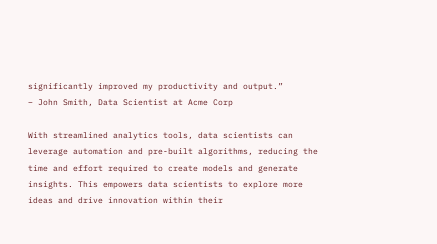significantly improved my productivity and output.”
– John Smith, Data Scientist at Acme Corp

With streamlined analytics tools, data scientists can leverage automation and pre-built algorithms, reducing the time and effort required to create models and generate insights. This empowers data scientists to explore more ideas and drive innovation within their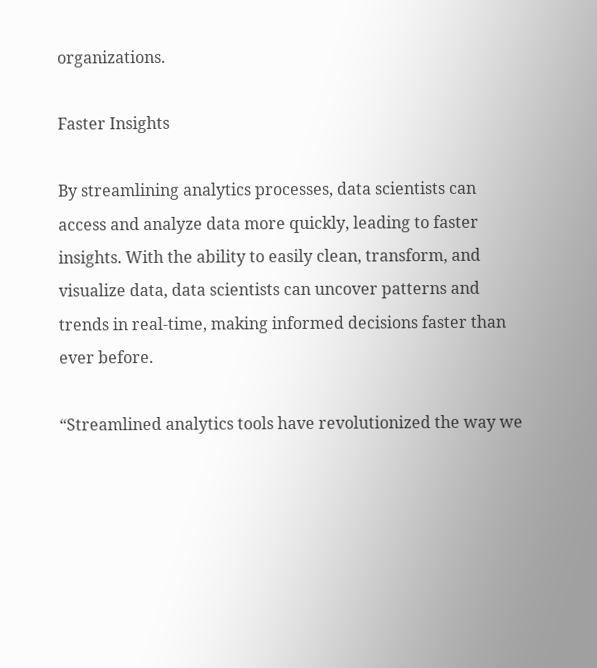organizations.

Faster Insights

By streamlining analytics processes, data scientists can access and analyze data more quickly, leading to faster insights. With the ability to easily clean, transform, and visualize data, data scientists can uncover patterns and trends in real-time, making informed decisions faster than ever before.

“Streamlined analytics tools have revolutionized the way we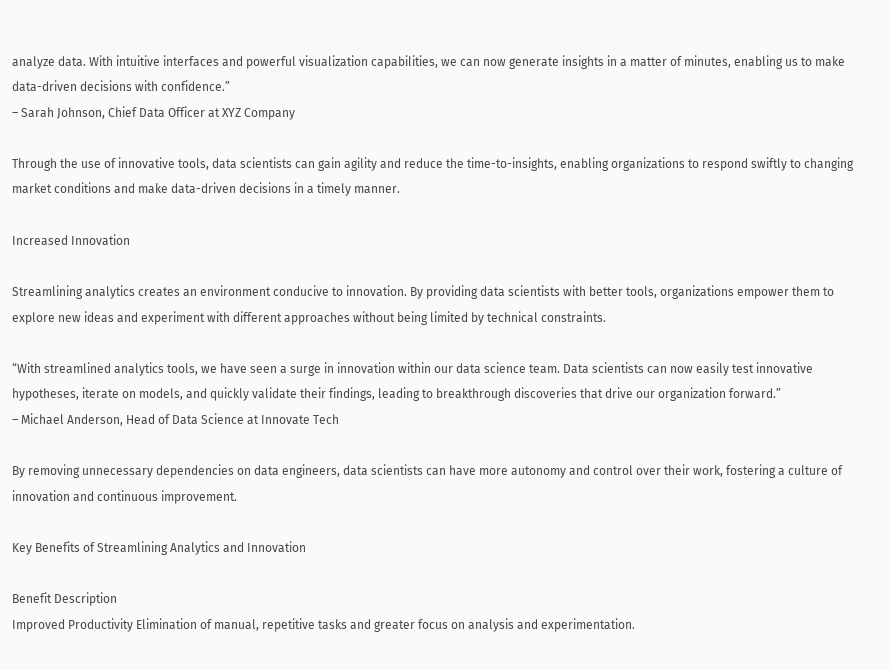analyze data. With intuitive interfaces and powerful visualization capabilities, we can now generate insights in a matter of minutes, enabling us to make data-driven decisions with confidence.”
– Sarah Johnson, Chief Data Officer at XYZ Company

Through the use of innovative tools, data scientists can gain agility and reduce the time-to-insights, enabling organizations to respond swiftly to changing market conditions and make data-driven decisions in a timely manner.

Increased Innovation

Streamlining analytics creates an environment conducive to innovation. By providing data scientists with better tools, organizations empower them to explore new ideas and experiment with different approaches without being limited by technical constraints.

“With streamlined analytics tools, we have seen a surge in innovation within our data science team. Data scientists can now easily test innovative hypotheses, iterate on models, and quickly validate their findings, leading to breakthrough discoveries that drive our organization forward.”
– Michael Anderson, Head of Data Science at Innovate Tech

By removing unnecessary dependencies on data engineers, data scientists can have more autonomy and control over their work, fostering a culture of innovation and continuous improvement.

Key Benefits of Streamlining Analytics and Innovation

Benefit Description
Improved Productivity Elimination of manual, repetitive tasks and greater focus on analysis and experimentation.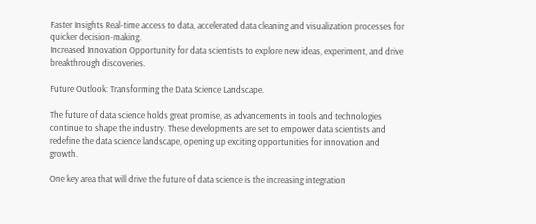Faster Insights Real-time access to data, accelerated data cleaning and visualization processes for quicker decision-making.
Increased Innovation Opportunity for data scientists to explore new ideas, experiment, and drive breakthrough discoveries.

Future Outlook: Transforming the Data Science Landscape.

The future of data science holds great promise, as advancements in tools and technologies continue to shape the industry. These developments are set to empower data scientists and redefine the data science landscape, opening up exciting opportunities for innovation and growth.

One key area that will drive the future of data science is the increasing integration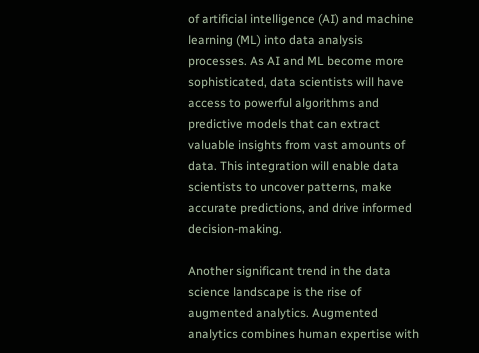of artificial intelligence (AI) and machine learning (ML) into data analysis processes. As AI and ML become more sophisticated, data scientists will have access to powerful algorithms and predictive models that can extract valuable insights from vast amounts of data. This integration will enable data scientists to uncover patterns, make accurate predictions, and drive informed decision-making.

Another significant trend in the data science landscape is the rise of augmented analytics. Augmented analytics combines human expertise with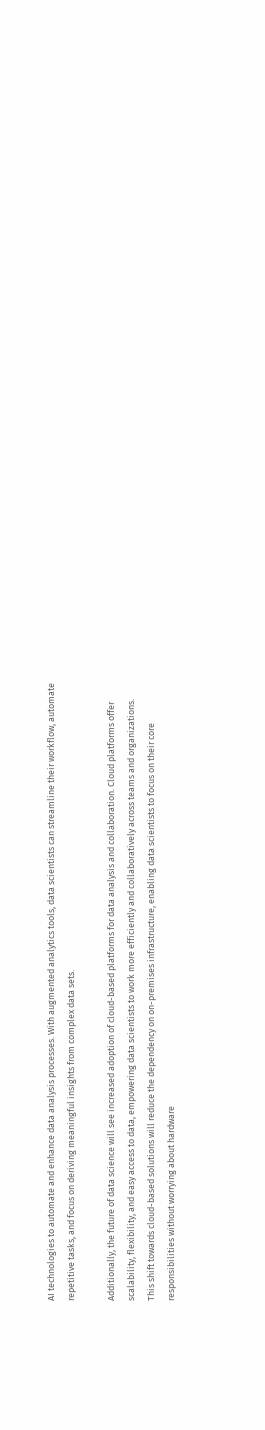AI technologies to automate and enhance data analysis processes. With augmented analytics tools, data scientists can streamline their workflow, automate repetitive tasks, and focus on deriving meaningful insights from complex data sets.

Additionally, the future of data science will see increased adoption of cloud-based platforms for data analysis and collaboration. Cloud platforms offer scalability, flexibility, and easy access to data, empowering data scientists to work more efficiently and collaboratively across teams and organizations. This shift towards cloud-based solutions will reduce the dependency on on-premises infrastructure, enabling data scientists to focus on their core responsibilities without worrying about hardware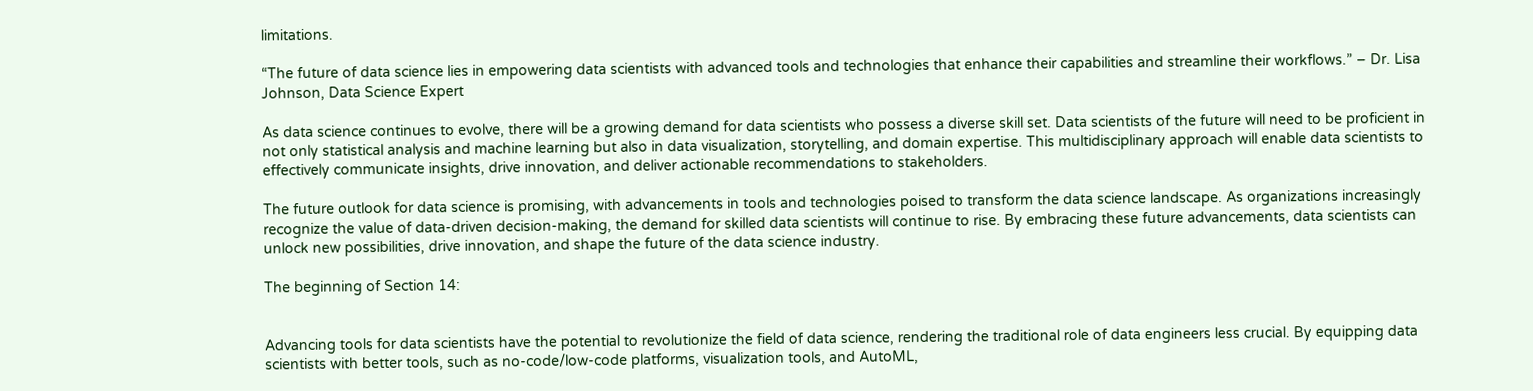limitations.

“The future of data science lies in empowering data scientists with advanced tools and technologies that enhance their capabilities and streamline their workflows.” – Dr. Lisa Johnson, Data Science Expert

As data science continues to evolve, there will be a growing demand for data scientists who possess a diverse skill set. Data scientists of the future will need to be proficient in not only statistical analysis and machine learning but also in data visualization, storytelling, and domain expertise. This multidisciplinary approach will enable data scientists to effectively communicate insights, drive innovation, and deliver actionable recommendations to stakeholders.

The future outlook for data science is promising, with advancements in tools and technologies poised to transform the data science landscape. As organizations increasingly recognize the value of data-driven decision-making, the demand for skilled data scientists will continue to rise. By embracing these future advancements, data scientists can unlock new possibilities, drive innovation, and shape the future of the data science industry.

The beginning of Section 14:


Advancing tools for data scientists have the potential to revolutionize the field of data science, rendering the traditional role of data engineers less crucial. By equipping data scientists with better tools, such as no-code/low-code platforms, visualization tools, and AutoML,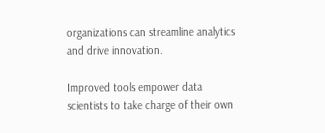organizations can streamline analytics and drive innovation.

Improved tools empower data scientists to take charge of their own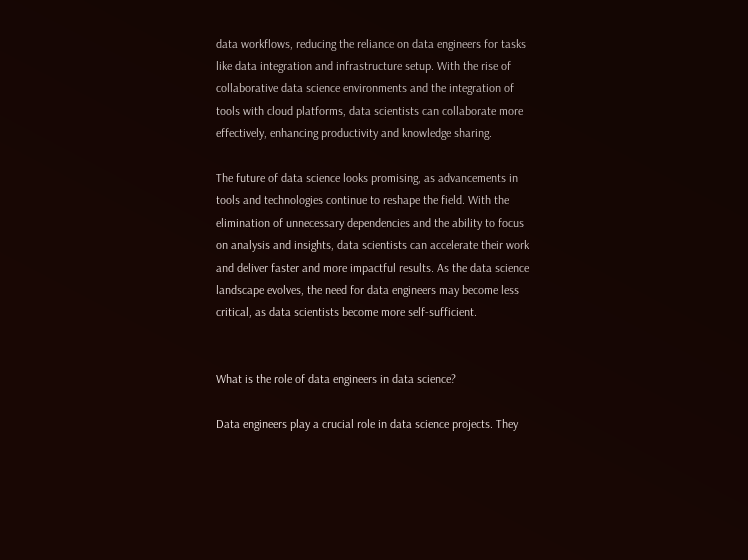data workflows, reducing the reliance on data engineers for tasks like data integration and infrastructure setup. With the rise of collaborative data science environments and the integration of tools with cloud platforms, data scientists can collaborate more effectively, enhancing productivity and knowledge sharing.

The future of data science looks promising, as advancements in tools and technologies continue to reshape the field. With the elimination of unnecessary dependencies and the ability to focus on analysis and insights, data scientists can accelerate their work and deliver faster and more impactful results. As the data science landscape evolves, the need for data engineers may become less critical, as data scientists become more self-sufficient.


What is the role of data engineers in data science?

Data engineers play a crucial role in data science projects. They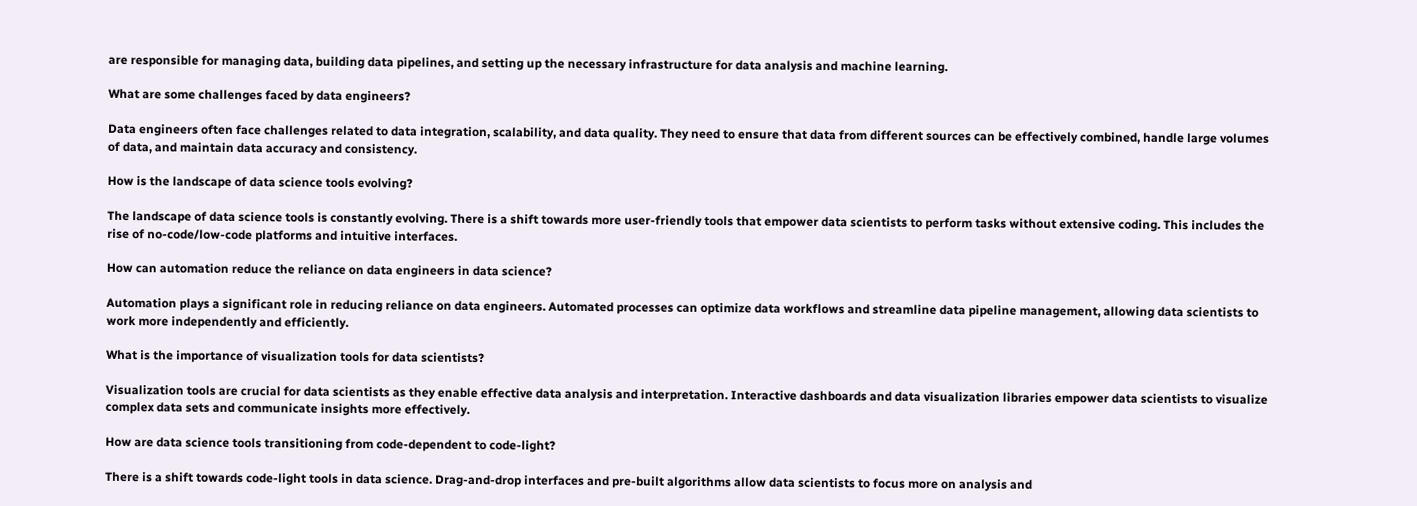are responsible for managing data, building data pipelines, and setting up the necessary infrastructure for data analysis and machine learning.

What are some challenges faced by data engineers?

Data engineers often face challenges related to data integration, scalability, and data quality. They need to ensure that data from different sources can be effectively combined, handle large volumes of data, and maintain data accuracy and consistency.

How is the landscape of data science tools evolving?

The landscape of data science tools is constantly evolving. There is a shift towards more user-friendly tools that empower data scientists to perform tasks without extensive coding. This includes the rise of no-code/low-code platforms and intuitive interfaces.

How can automation reduce the reliance on data engineers in data science?

Automation plays a significant role in reducing reliance on data engineers. Automated processes can optimize data workflows and streamline data pipeline management, allowing data scientists to work more independently and efficiently.

What is the importance of visualization tools for data scientists?

Visualization tools are crucial for data scientists as they enable effective data analysis and interpretation. Interactive dashboards and data visualization libraries empower data scientists to visualize complex data sets and communicate insights more effectively.

How are data science tools transitioning from code-dependent to code-light?

There is a shift towards code-light tools in data science. Drag-and-drop interfaces and pre-built algorithms allow data scientists to focus more on analysis and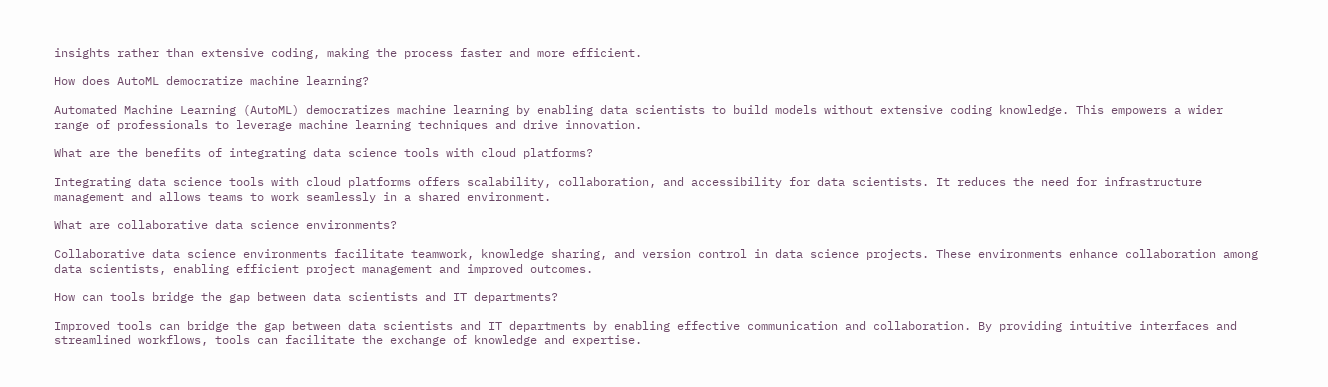insights rather than extensive coding, making the process faster and more efficient.

How does AutoML democratize machine learning?

Automated Machine Learning (AutoML) democratizes machine learning by enabling data scientists to build models without extensive coding knowledge. This empowers a wider range of professionals to leverage machine learning techniques and drive innovation.

What are the benefits of integrating data science tools with cloud platforms?

Integrating data science tools with cloud platforms offers scalability, collaboration, and accessibility for data scientists. It reduces the need for infrastructure management and allows teams to work seamlessly in a shared environment.

What are collaborative data science environments?

Collaborative data science environments facilitate teamwork, knowledge sharing, and version control in data science projects. These environments enhance collaboration among data scientists, enabling efficient project management and improved outcomes.

How can tools bridge the gap between data scientists and IT departments?

Improved tools can bridge the gap between data scientists and IT departments by enabling effective communication and collaboration. By providing intuitive interfaces and streamlined workflows, tools can facilitate the exchange of knowledge and expertise.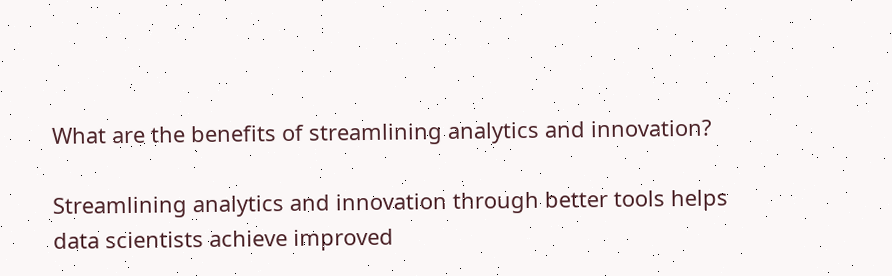What are the benefits of streamlining analytics and innovation?

Streamlining analytics and innovation through better tools helps data scientists achieve improved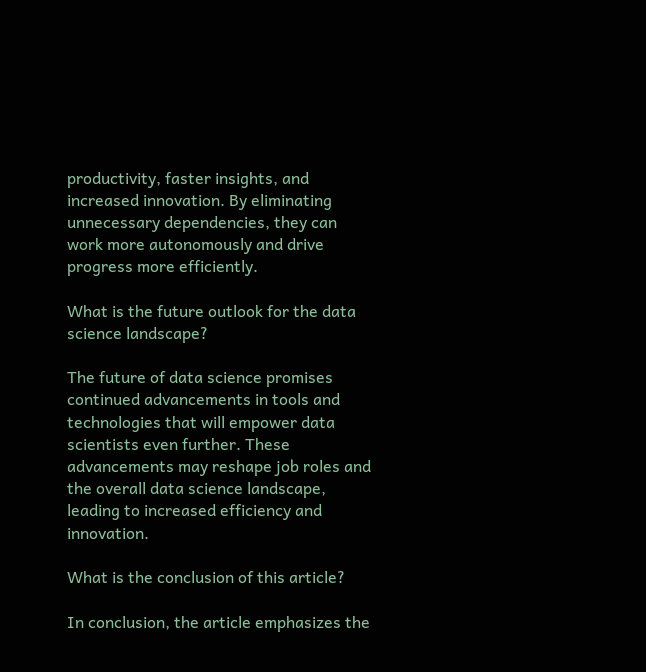productivity, faster insights, and increased innovation. By eliminating unnecessary dependencies, they can work more autonomously and drive progress more efficiently.

What is the future outlook for the data science landscape?

The future of data science promises continued advancements in tools and technologies that will empower data scientists even further. These advancements may reshape job roles and the overall data science landscape, leading to increased efficiency and innovation.

What is the conclusion of this article?

In conclusion, the article emphasizes the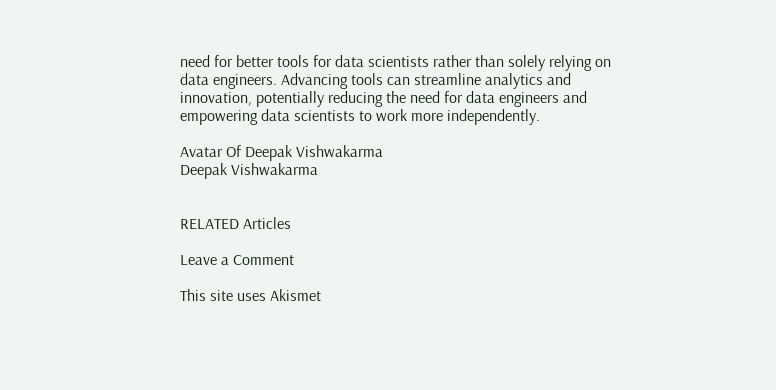need for better tools for data scientists rather than solely relying on data engineers. Advancing tools can streamline analytics and innovation, potentially reducing the need for data engineers and empowering data scientists to work more independently.

Avatar Of Deepak Vishwakarma
Deepak Vishwakarma


RELATED Articles

Leave a Comment

This site uses Akismet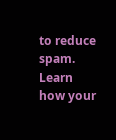to reduce spam. Learn how your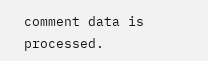comment data is processed.